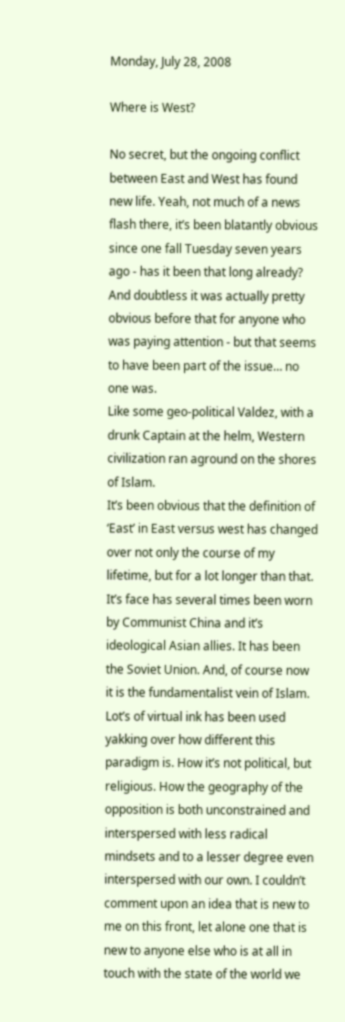Monday, July 28, 2008

Where is West?

No secret, but the ongoing conflict between East and West has found new life. Yeah, not much of a news flash there, it’s been blatantly obvious since one fall Tuesday seven years ago - has it been that long already? And doubtless it was actually pretty obvious before that for anyone who was paying attention - but that seems to have been part of the issue… no one was.
Like some geo-political Valdez, with a drunk Captain at the helm, Western civilization ran aground on the shores of Islam.
It’s been obvious that the definition of ‘East’ in East versus west has changed over not only the course of my lifetime, but for a lot longer than that. It’s face has several times been worn by Communist China and it’s ideological Asian allies. It has been the Soviet Union. And, of course now it is the fundamentalist vein of Islam. Lot’s of virtual ink has been used yakking over how different this paradigm is. How it’s not political, but religious. How the geography of the opposition is both unconstrained and interspersed with less radical mindsets and to a lesser degree even interspersed with our own. I couldn’t comment upon an idea that is new to me on this front, let alone one that is new to anyone else who is at all in touch with the state of the world we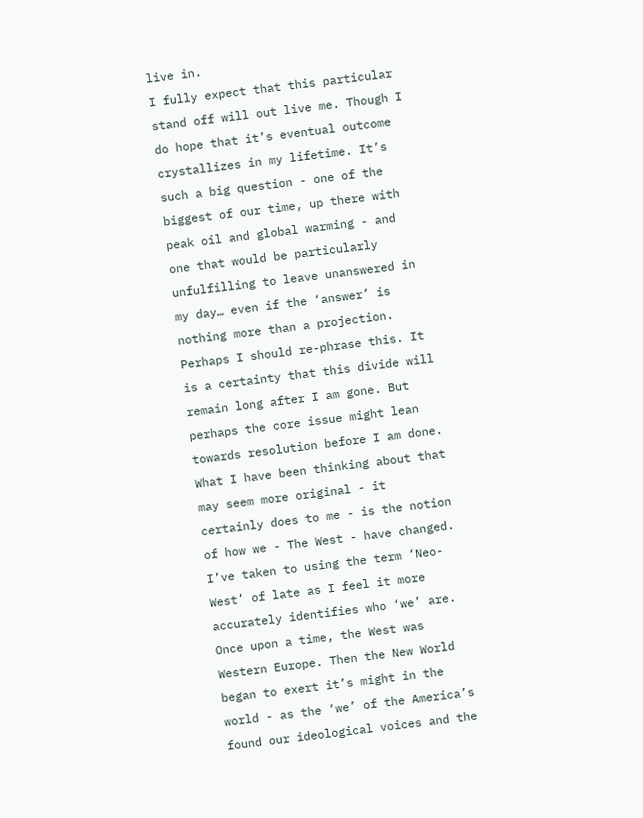live in.
I fully expect that this particular stand off will out live me. Though I do hope that it’s eventual outcome crystallizes in my lifetime. It’s such a big question - one of the biggest of our time, up there with peak oil and global warming - and one that would be particularly unfulfilling to leave unanswered in my day… even if the ‘answer’ is nothing more than a projection. Perhaps I should re-phrase this. It is a certainty that this divide will remain long after I am gone. But perhaps the core issue might lean towards resolution before I am done.
What I have been thinking about that may seem more original - it certainly does to me - is the notion of how we - The West - have changed.
I’ve taken to using the term ‘Neo-West’ of late as I feel it more accurately identifies who ‘we’ are.
Once upon a time, the West was Western Europe. Then the New World began to exert it’s might in the world - as the ‘we’ of the America’s found our ideological voices and the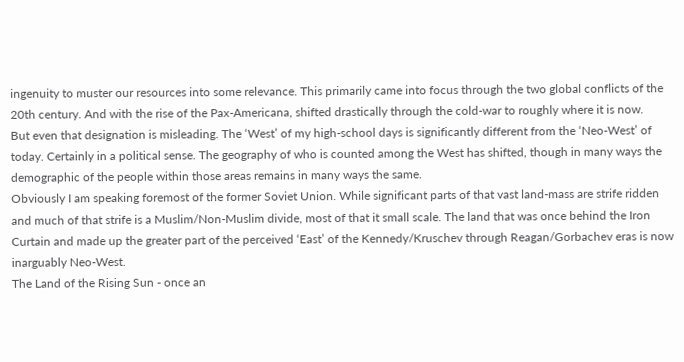ingenuity to muster our resources into some relevance. This primarily came into focus through the two global conflicts of the 20th century. And with the rise of the Pax-Americana, shifted drastically through the cold-war to roughly where it is now.
But even that designation is misleading. The ‘West’ of my high-school days is significantly different from the ‘Neo-West’ of today. Certainly in a political sense. The geography of who is counted among the West has shifted, though in many ways the demographic of the people within those areas remains in many ways the same.
Obviously I am speaking foremost of the former Soviet Union. While significant parts of that vast land-mass are strife ridden and much of that strife is a Muslim/Non-Muslim divide, most of that it small scale. The land that was once behind the Iron Curtain and made up the greater part of the perceived ‘East’ of the Kennedy/Kruschev through Reagan/Gorbachev eras is now inarguably Neo-West.
The Land of the Rising Sun - once an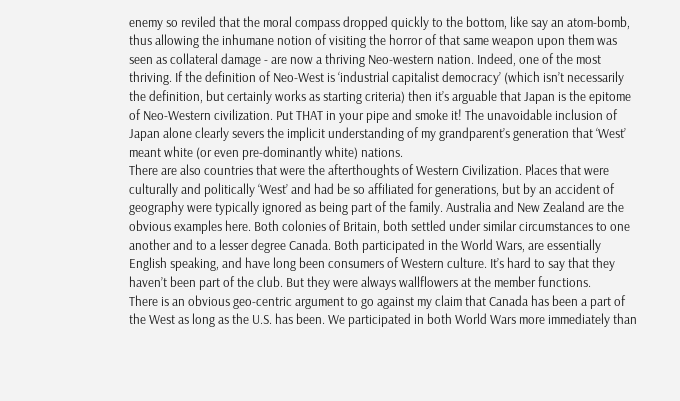enemy so reviled that the moral compass dropped quickly to the bottom, like say an atom-bomb, thus allowing the inhumane notion of visiting the horror of that same weapon upon them was seen as collateral damage - are now a thriving Neo-western nation. Indeed, one of the most thriving. If the definition of Neo-West is ‘industrial capitalist democracy’ (which isn’t necessarily the definition, but certainly works as starting criteria) then it’s arguable that Japan is the epitome of Neo-Western civilization. Put THAT in your pipe and smoke it! The unavoidable inclusion of Japan alone clearly severs the implicit understanding of my grandparent’s generation that ‘West’ meant white (or even pre-dominantly white) nations.
There are also countries that were the afterthoughts of Western Civilization. Places that were culturally and politically ‘West’ and had be so affiliated for generations, but by an accident of geography were typically ignored as being part of the family. Australia and New Zealand are the obvious examples here. Both colonies of Britain, both settled under similar circumstances to one another and to a lesser degree Canada. Both participated in the World Wars, are essentially English speaking, and have long been consumers of Western culture. It’s hard to say that they haven’t been part of the club. But they were always wallflowers at the member functions.
There is an obvious geo-centric argument to go against my claim that Canada has been a part of the West as long as the U.S. has been. We participated in both World Wars more immediately than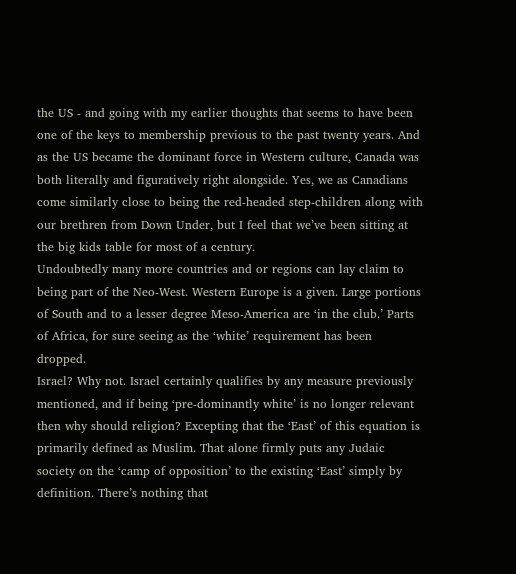the US - and going with my earlier thoughts that seems to have been one of the keys to membership previous to the past twenty years. And as the US became the dominant force in Western culture, Canada was both literally and figuratively right alongside. Yes, we as Canadians come similarly close to being the red-headed step-children along with our brethren from Down Under, but I feel that we’ve been sitting at the big kids table for most of a century.
Undoubtedly many more countries and or regions can lay claim to being part of the Neo-West. Western Europe is a given. Large portions of South and to a lesser degree Meso-America are ‘in the club.’ Parts of Africa, for sure seeing as the ‘white’ requirement has been dropped.
Israel? Why not. Israel certainly qualifies by any measure previously mentioned, and if being ‘pre-dominantly white’ is no longer relevant then why should religion? Excepting that the ‘East’ of this equation is primarily defined as Muslim. That alone firmly puts any Judaic society on the ‘camp of opposition’ to the existing ‘East’ simply by definition. There’s nothing that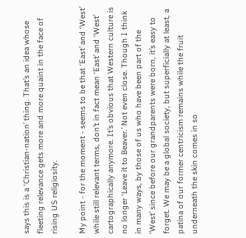says this is a ‘Christian-nation’ thing. That’s an idea whose fleeting relevance gets more and more quaint in the face of rising US religiosity.

My point - for the moment - seems to be that ‘East’ and ‘West’ while still relevant terms, don’t in fact mean ‘East’ and ‘West’ cartographically anymore. It’s obvious that Western culture is no longer ‘Leave it to Beaver.’ Not even close. Though I think in many ways, by those of us who have been part of the ‘West’ since before our grandparents were born, it’s easy to forget. We may be a global society, but superficially at least, a patina of our former centricism remains while the fruit underneath the skin comes in so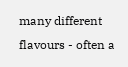many different flavours - often a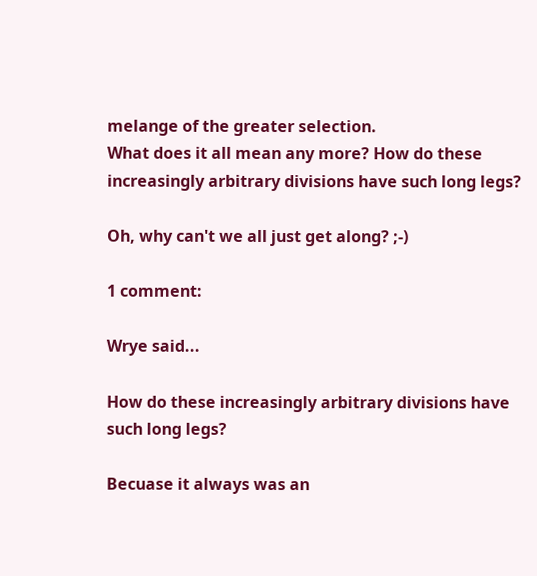melange of the greater selection.
What does it all mean any more? How do these increasingly arbitrary divisions have such long legs?

Oh, why can't we all just get along? ;-)

1 comment:

Wrye said...

How do these increasingly arbitrary divisions have such long legs?

Becuase it always was an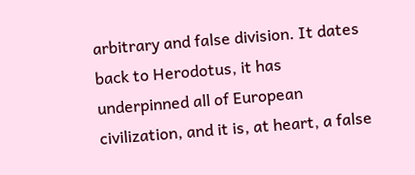arbitrary and false division. It dates back to Herodotus, it has underpinned all of European civilization, and it is, at heart, a false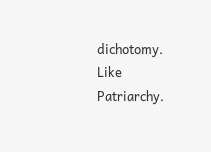dichotomy. Like Patriarchy.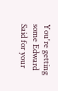You're getting some Edward Said for your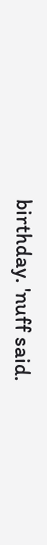birthday. 'nuff said.